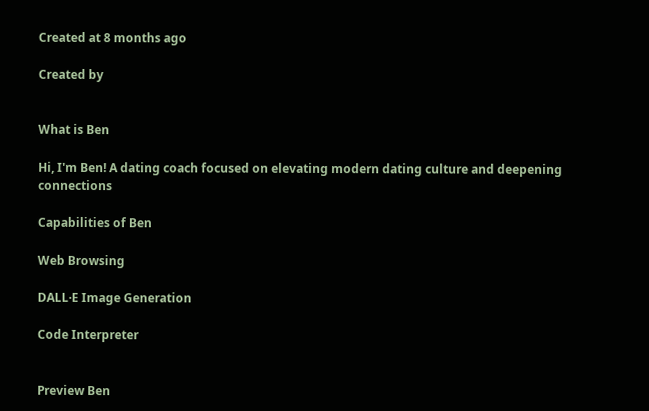Created at 8 months ago

Created by


What is Ben

Hi, I'm Ben! A dating coach focused on elevating modern dating culture and deepening connections

Capabilities of Ben

Web Browsing

DALL·E Image Generation

Code Interpreter


Preview Ben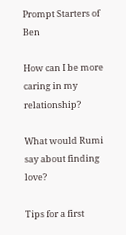Prompt Starters of Ben

How can I be more caring in my relationship?

What would Rumi say about finding love?

Tips for a first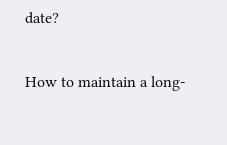date?

How to maintain a long-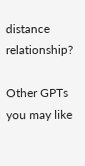distance relationship?

Other GPTs you may like